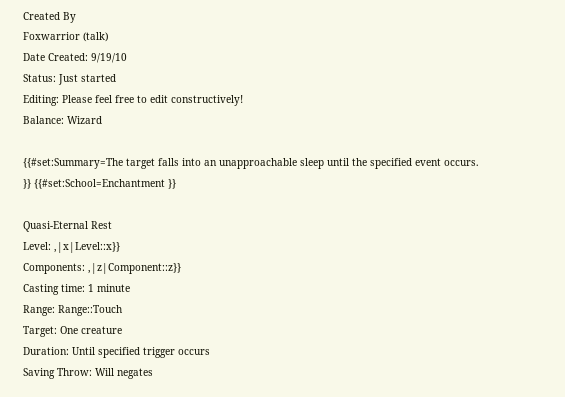Created By
Foxwarrior (talk)
Date Created: 9/19/10
Status: Just started
Editing: Please feel free to edit constructively!
Balance: Wizard

{{#set:Summary=The target falls into an unapproachable sleep until the specified event occurs. }} {{#set:School=Enchantment }}

Quasi-Eternal Rest
Level: ,|x|Level::x}}
Components: ,|z|Component::z}}
Casting time: 1 minute
Range: Range::Touch
Target: One creature
Duration: Until specified trigger occurs
Saving Throw: Will negates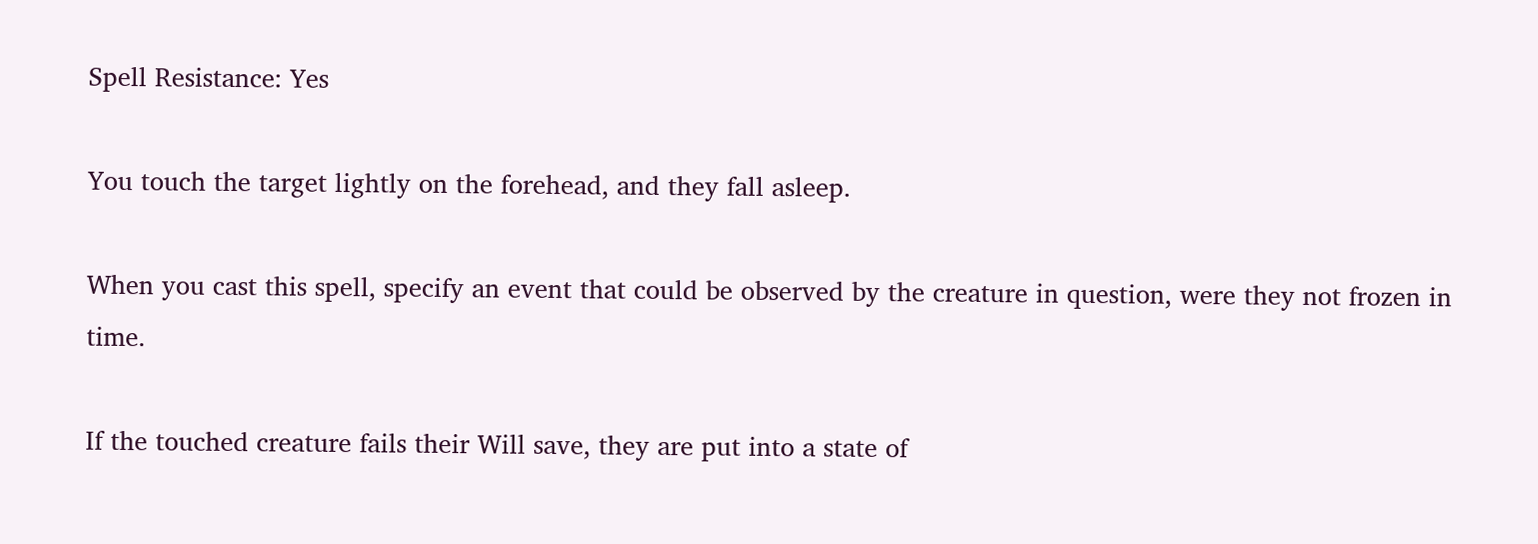Spell Resistance: Yes

You touch the target lightly on the forehead, and they fall asleep.

When you cast this spell, specify an event that could be observed by the creature in question, were they not frozen in time.

If the touched creature fails their Will save, they are put into a state of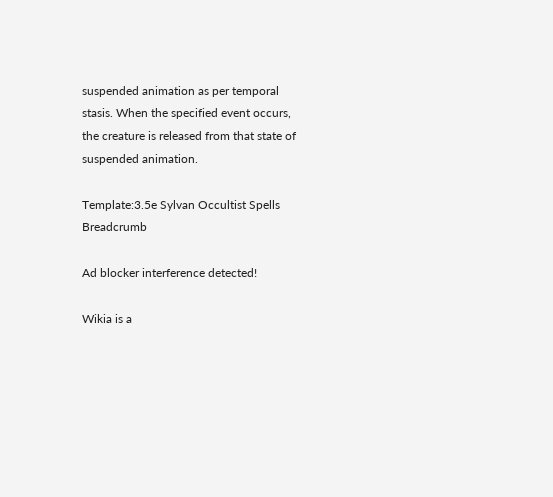suspended animation as per temporal stasis. When the specified event occurs, the creature is released from that state of suspended animation.

Template:3.5e Sylvan Occultist Spells Breadcrumb

Ad blocker interference detected!

Wikia is a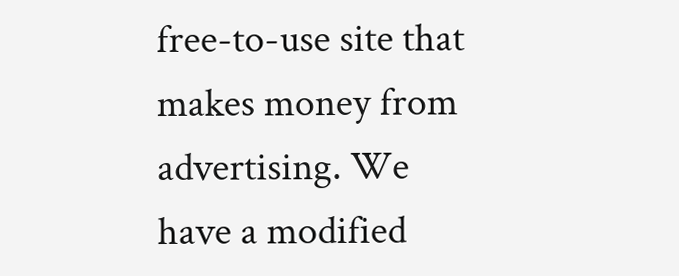free-to-use site that makes money from advertising. We have a modified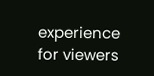experience for viewers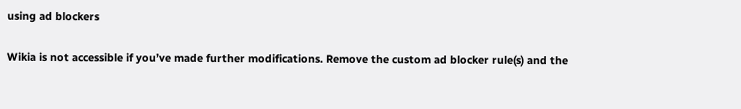using ad blockers

Wikia is not accessible if you’ve made further modifications. Remove the custom ad blocker rule(s) and the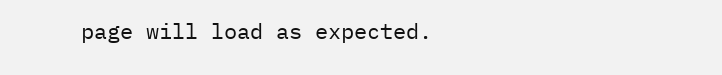page will load as expected.